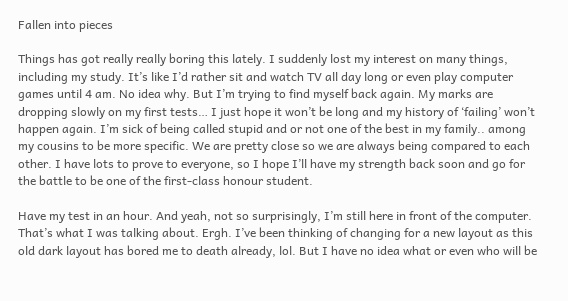Fallen into pieces

Things has got really really boring this lately. I suddenly lost my interest on many things, including my study. It’s like I’d rather sit and watch TV all day long or even play computer games until 4 am. No idea why. But I’m trying to find myself back again. My marks are dropping slowly on my first tests… I just hope it won’t be long and my history of ‘failing’ won’t happen again. I’m sick of being called stupid and or not one of the best in my family.. among my cousins to be more specific. We are pretty close so we are always being compared to each other. I have lots to prove to everyone, so I hope I’ll have my strength back soon and go for the battle to be one of the first-class honour student.

Have my test in an hour. And yeah, not so surprisingly, I’m still here in front of the computer. That’s what I was talking about. Ergh. I’ve been thinking of changing for a new layout as this old dark layout has bored me to death already, lol. But I have no idea what or even who will be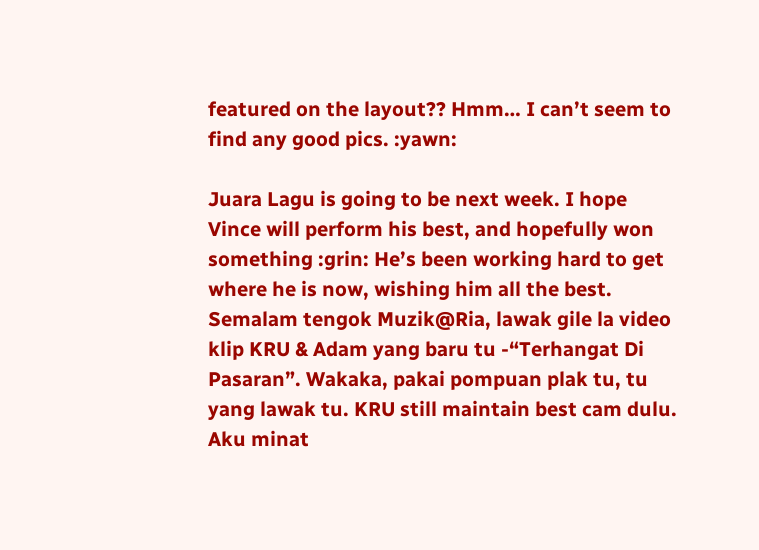featured on the layout?? Hmm… I can’t seem to find any good pics. :yawn:

Juara Lagu is going to be next week. I hope Vince will perform his best, and hopefully won something :grin: He’s been working hard to get where he is now, wishing him all the best. Semalam tengok Muzik@Ria, lawak gile la video klip KRU & Adam yang baru tu -“Terhangat Di Pasaran”. Wakaka, pakai pompuan plak tu, tu yang lawak tu. KRU still maintain best cam dulu. Aku minat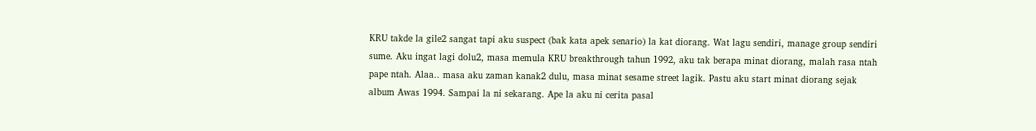KRU takde la gile2 sangat tapi aku suspect (bak kata apek senario) la kat diorang. Wat lagu sendiri, manage group sendiri sume. Aku ingat lagi dolu2, masa memula KRU breakthrough tahun 1992, aku tak berapa minat diorang, malah rasa ntah pape ntah. Alaa.. masa aku zaman kanak2 dulu, masa minat sesame street lagik. Pastu aku start minat diorang sejak album Awas 1994. Sampai la ni sekarang. Ape la aku ni cerita pasal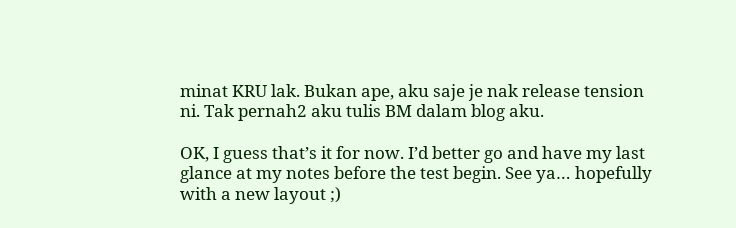minat KRU lak. Bukan ape, aku saje je nak release tension ni. Tak pernah2 aku tulis BM dalam blog aku.

OK, I guess that’s it for now. I’d better go and have my last glance at my notes before the test begin. See ya… hopefully with a new layout ;)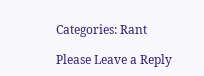Categories: Rant

Please Leave a Reply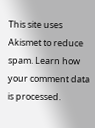This site uses Akismet to reduce spam. Learn how your comment data is processed.